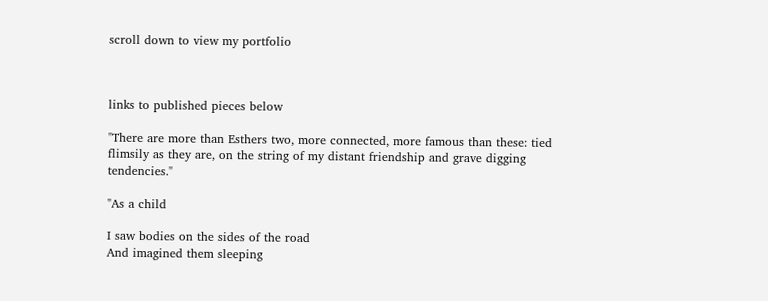scroll down to view my portfolio



links to published pieces below

"There are more than Esthers two, more connected, more famous than these: tied flimsily as they are, on the string of my distant friendship and grave digging tendencies."

"As a child

I saw bodies on the sides of the road
And imagined them sleeping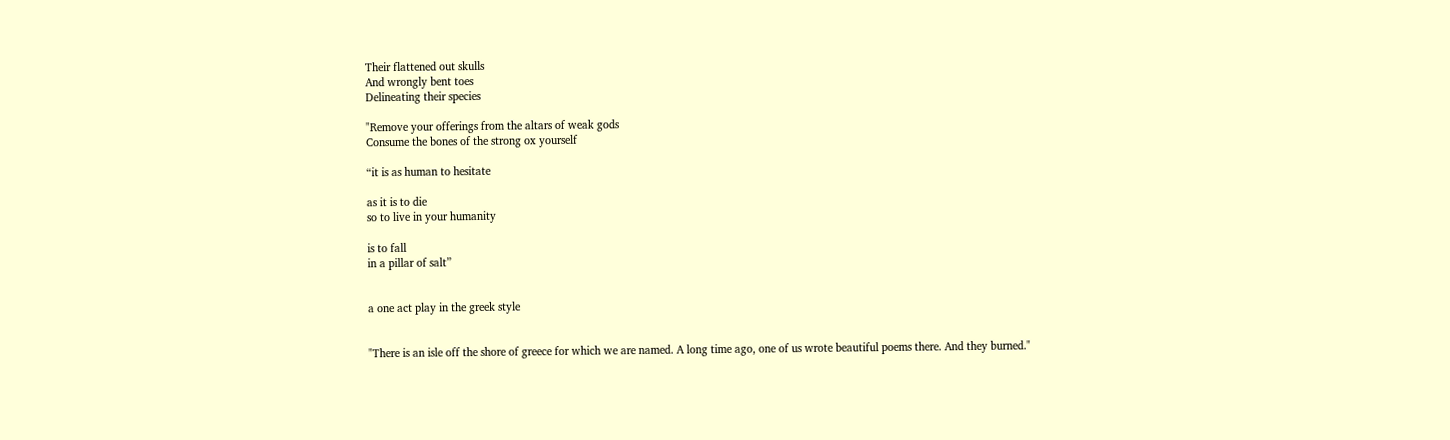Their flattened out skulls
And wrongly bent toes
Delineating their species

"Remove your offerings from the altars of weak gods
Consume the bones of the strong ox yourself

“it is as human to hesitate

as it is to die
so to live in your humanity

is to fall
in a pillar of salt”


a one act play in the greek style


"There is an isle off the shore of greece for which we are named. A long time ago, one of us wrote beautiful poems there. And they burned."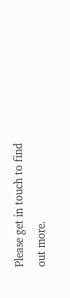Please get in touch to find out more.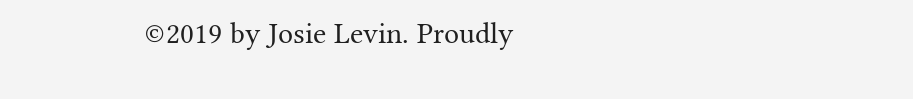©2019 by Josie Levin. Proudly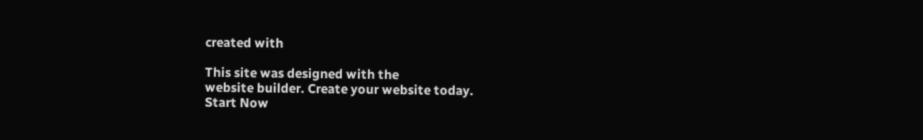created with

This site was designed with the
website builder. Create your website today.
Start Now